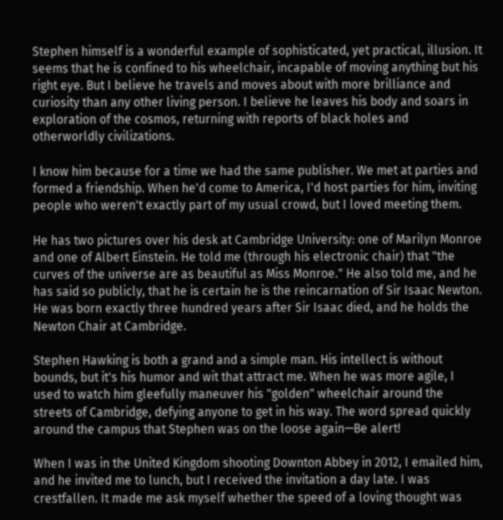Stephen himself is a wonderful example of sophisticated, yet practical, illusion. It seems that he is confined to his wheelchair, incapable of moving anything but his right eye. But I believe he travels and moves about with more brilliance and curiosity than any other living person. I believe he leaves his body and soars in exploration of the cosmos, returning with reports of black holes and otherworldly civilizations.

I know him because for a time we had the same publisher. We met at parties and formed a friendship. When he'd come to America, I'd host parties for him, inviting people who weren't exactly part of my usual crowd, but I loved meeting them.

He has two pictures over his desk at Cambridge University: one of Marilyn Monroe and one of Albert Einstein. He told me (through his electronic chair) that "the curves of the universe are as beautiful as Miss Monroe." He also told me, and he has said so publicly, that he is certain he is the reincarnation of Sir Isaac Newton. He was born exactly three hundred years after Sir Isaac died, and he holds the Newton Chair at Cambridge.

Stephen Hawking is both a grand and a simple man. His intellect is without bounds, but it's his humor and wit that attract me. When he was more agile, I used to watch him gleefully maneuver his "golden" wheelchair around the streets of Cambridge, defying anyone to get in his way. The word spread quickly around the campus that Stephen was on the loose again—Be alert!

When I was in the United Kingdom shooting Downton Abbey in 2012, I emailed him, and he invited me to lunch, but I received the invitation a day late. I was crestfallen. It made me ask myself whether the speed of a loving thought was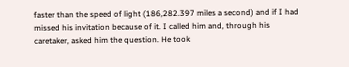faster than the speed of light (186,282.397 miles a second) and if I had missed his invitation because of it. I called him and, through his caretaker, asked him the question. He took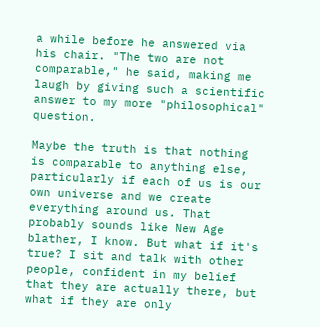a while before he answered via his chair. "The two are not comparable," he said, making me laugh by giving such a scientific answer to my more "philosophical" question.

Maybe the truth is that nothing is comparable to anything else, particularly if each of us is our own universe and we create everything around us. That probably sounds like New Age blather, I know. But what if it's true? I sit and talk with other people, confident in my belief that they are actually there, but what if they are only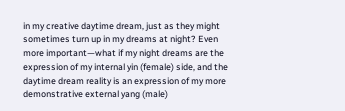in my creative daytime dream, just as they might sometimes turn up in my dreams at night? Even more important—what if my night dreams are the expression of my internal yin (female) side, and the daytime dream reality is an expression of my more demonstrative external yang (male)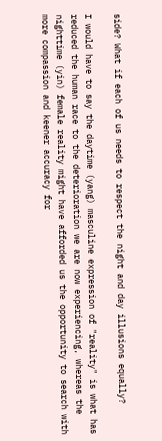side? What if each of us needs to respect the night and day illusions equally?

I would have to say the daytime (yang) masculine expression of "reality" is what has reduced the human race to the deterioration we are now experiencing, whereas the nighttime (yin) female reality might have afforded us the opportunity to search with more compassion and keener accuracy for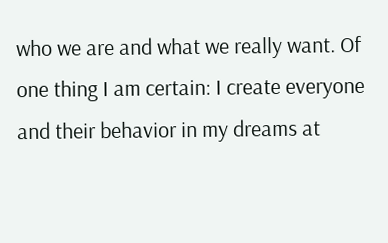who we are and what we really want. Of one thing I am certain: I create everyone and their behavior in my dreams at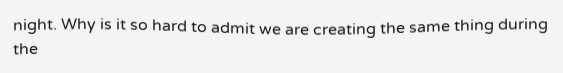night. Why is it so hard to admit we are creating the same thing during the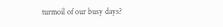turmoil of our busy days?